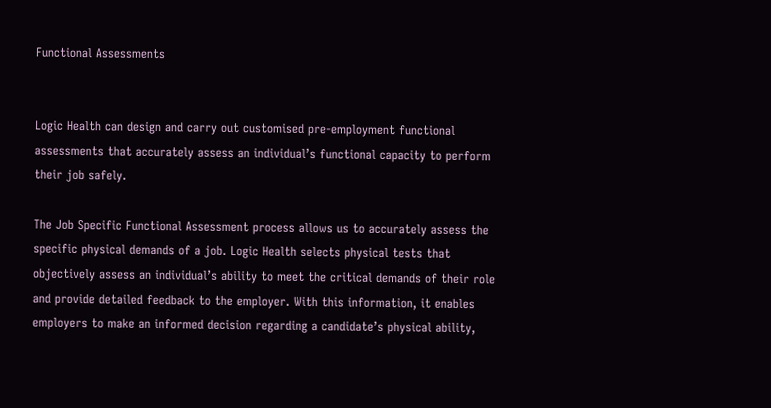Functional Assessments


Logic Health can design and carry out customised pre-employment functional assessments that accurately assess an individual’s functional capacity to perform their job safely.

The Job Specific Functional Assessment process allows us to accurately assess the specific physical demands of a job. Logic Health selects physical tests that objectively assess an individual’s ability to meet the critical demands of their role and provide detailed feedback to the employer. With this information, it enables employers to make an informed decision regarding a candidate’s physical ability,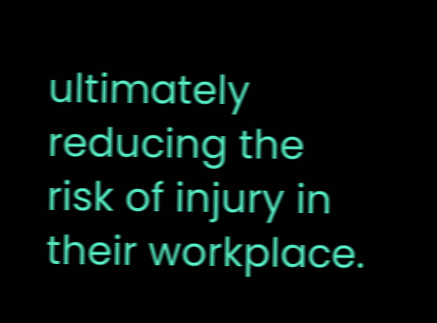ultimately reducing the risk of injury in their workplace.